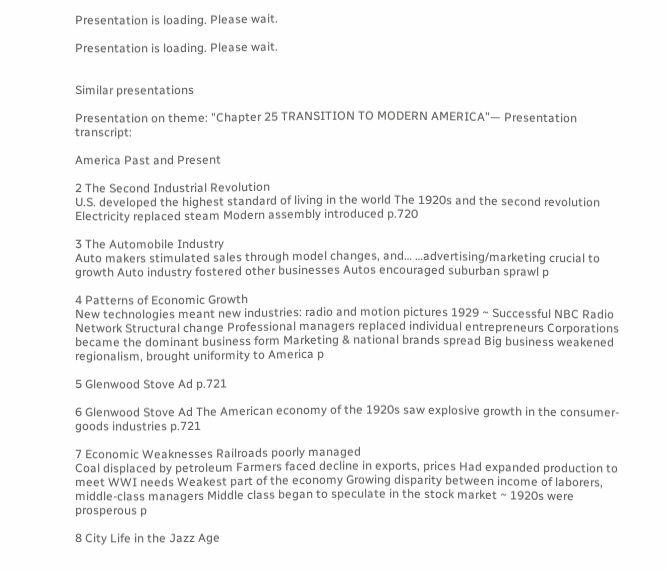Presentation is loading. Please wait.

Presentation is loading. Please wait.


Similar presentations

Presentation on theme: "Chapter 25 TRANSITION TO MODERN AMERICA"— Presentation transcript:

America Past and Present

2 The Second Industrial Revolution
U.S. developed the highest standard of living in the world The 1920s and the second revolution Electricity replaced steam Modern assembly introduced p.720

3 The Automobile Industry
Auto makers stimulated sales through model changes, and… …advertising/marketing crucial to growth Auto industry fostered other businesses Autos encouraged suburban sprawl p

4 Patterns of Economic Growth
New technologies meant new industries: radio and motion pictures 1929 ~ Successful NBC Radio Network Structural change Professional managers replaced individual entrepreneurs Corporations became the dominant business form Marketing & national brands spread Big business weakened regionalism, brought uniformity to America p

5 Glenwood Stove Ad p.721

6 Glenwood Stove Ad The American economy of the 1920s saw explosive growth in the consumer-goods industries p.721

7 Economic Weaknesses Railroads poorly managed
Coal displaced by petroleum Farmers faced decline in exports, prices Had expanded production to meet WWI needs Weakest part of the economy Growing disparity between income of laborers, middle-class managers Middle class began to speculate in the stock market ~ 1920s were prosperous p

8 City Life in the Jazz Age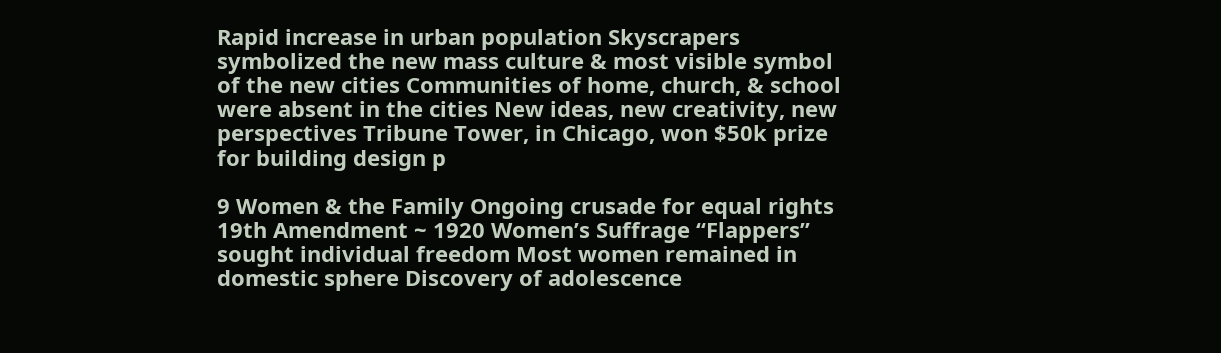Rapid increase in urban population Skyscrapers symbolized the new mass culture & most visible symbol of the new cities Communities of home, church, & school were absent in the cities New ideas, new creativity, new perspectives Tribune Tower, in Chicago, won $50k prize for building design p

9 Women & the Family Ongoing crusade for equal rights
19th Amendment ~ 1920 Women’s Suffrage “Flappers” sought individual freedom Most women remained in domestic sphere Discovery of adolescence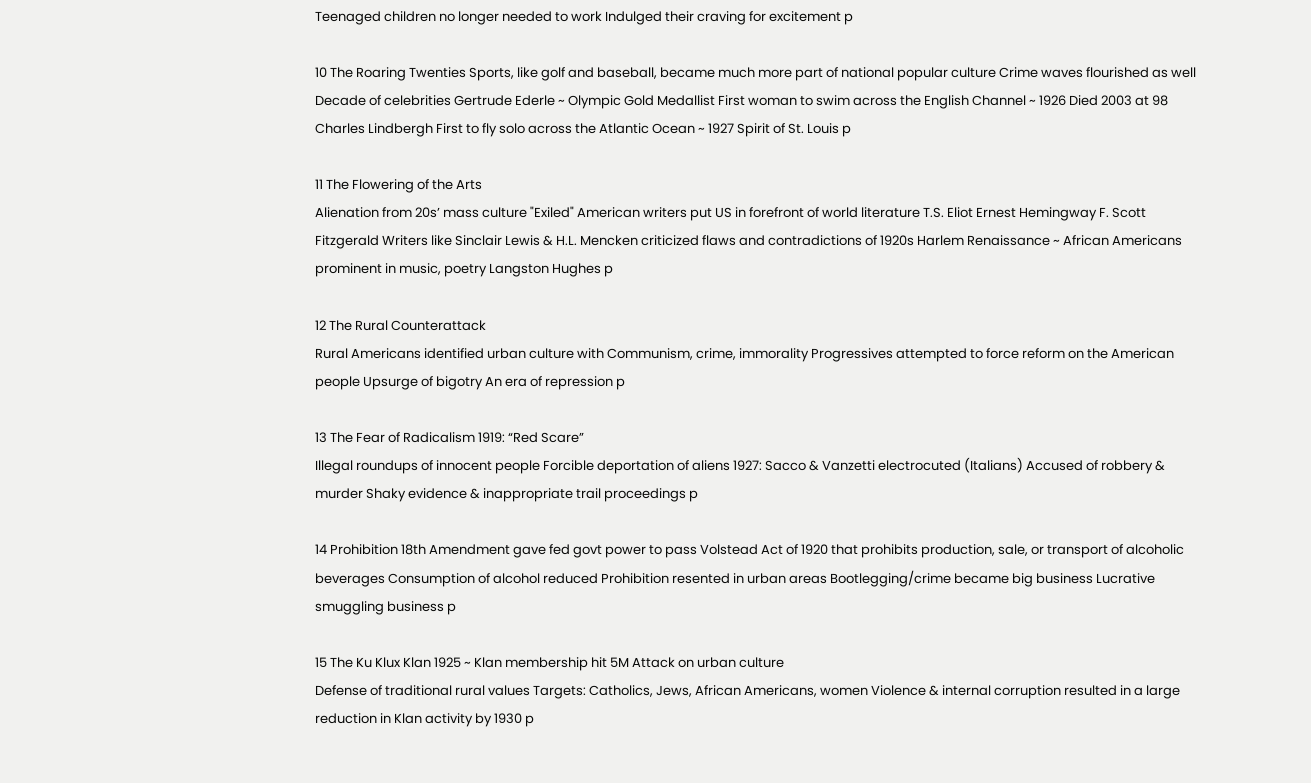Teenaged children no longer needed to work Indulged their craving for excitement p

10 The Roaring Twenties Sports, like golf and baseball, became much more part of national popular culture Crime waves flourished as well Decade of celebrities Gertrude Ederle ~ Olympic Gold Medallist First woman to swim across the English Channel ~ 1926 Died 2003 at 98 Charles Lindbergh First to fly solo across the Atlantic Ocean ~ 1927 Spirit of St. Louis p

11 The Flowering of the Arts
Alienation from 20s’ mass culture "Exiled" American writers put US in forefront of world literature T.S. Eliot Ernest Hemingway F. Scott Fitzgerald Writers like Sinclair Lewis & H.L. Mencken criticized flaws and contradictions of 1920s Harlem Renaissance ~ African Americans prominent in music, poetry Langston Hughes p

12 The Rural Counterattack
Rural Americans identified urban culture with Communism, crime, immorality Progressives attempted to force reform on the American people Upsurge of bigotry An era of repression p

13 The Fear of Radicalism 1919: “Red Scare”
Illegal roundups of innocent people Forcible deportation of aliens 1927: Sacco & Vanzetti electrocuted (Italians) Accused of robbery & murder Shaky evidence & inappropriate trail proceedings p

14 Prohibition 18th Amendment gave fed govt power to pass Volstead Act of 1920 that prohibits production, sale, or transport of alcoholic beverages Consumption of alcohol reduced Prohibition resented in urban areas Bootlegging/crime became big business Lucrative smuggling business p

15 The Ku Klux Klan 1925 ~ Klan membership hit 5M Attack on urban culture
Defense of traditional rural values Targets: Catholics, Jews, African Americans, women Violence & internal corruption resulted in a large reduction in Klan activity by 1930 p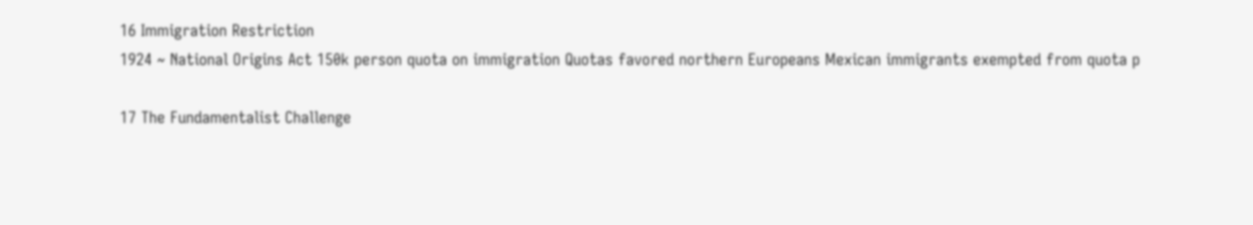16 Immigration Restriction
1924 ~ National Origins Act 150k person quota on immigration Quotas favored northern Europeans Mexican immigrants exempted from quota p

17 The Fundamentalist Challenge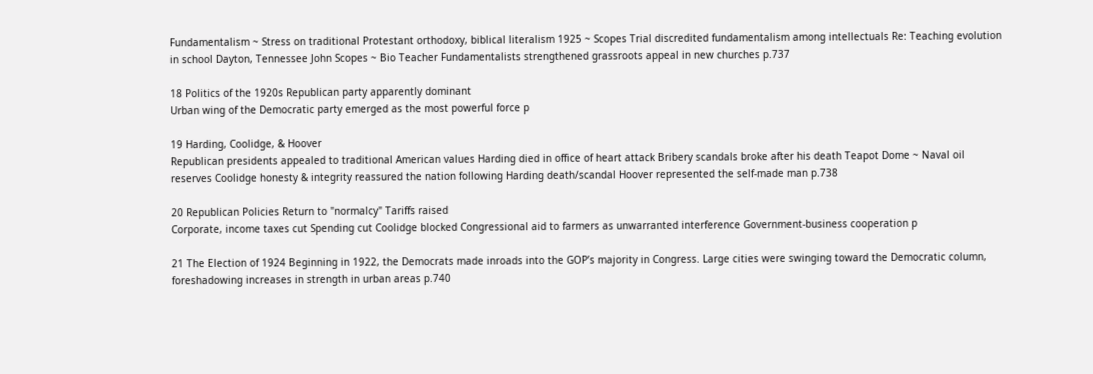Fundamentalism ~ Stress on traditional Protestant orthodoxy, biblical literalism 1925 ~ Scopes Trial discredited fundamentalism among intellectuals Re: Teaching evolution in school Dayton, Tennessee John Scopes ~ Bio Teacher Fundamentalists strengthened grassroots appeal in new churches p.737

18 Politics of the 1920s Republican party apparently dominant
Urban wing of the Democratic party emerged as the most powerful force p

19 Harding, Coolidge, & Hoover
Republican presidents appealed to traditional American values Harding died in office of heart attack Bribery scandals broke after his death Teapot Dome ~ Naval oil reserves Coolidge honesty & integrity reassured the nation following Harding death/scandal Hoover represented the self-made man p.738

20 Republican Policies Return to "normalcy" Tariffs raised
Corporate, income taxes cut Spending cut Coolidge blocked Congressional aid to farmers as unwarranted interference Government-business cooperation p

21 The Election of 1924 Beginning in 1922, the Democrats made inroads into the GOP’s majority in Congress. Large cities were swinging toward the Democratic column, foreshadowing increases in strength in urban areas p.740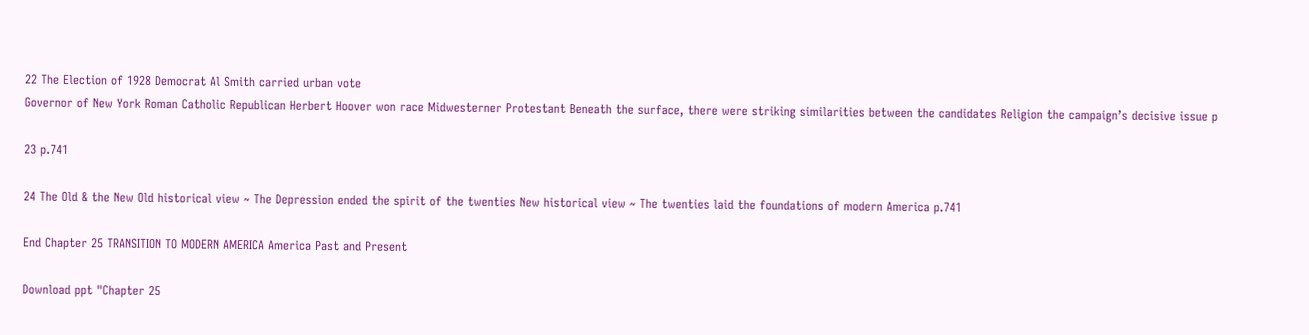22 The Election of 1928 Democrat Al Smith carried urban vote
Governor of New York Roman Catholic Republican Herbert Hoover won race Midwesterner Protestant Beneath the surface, there were striking similarities between the candidates Religion the campaign’s decisive issue p

23 p.741

24 The Old & the New Old historical view ~ The Depression ended the spirit of the twenties New historical view ~ The twenties laid the foundations of modern America p.741

End Chapter 25 TRANSITION TO MODERN AMERICA America Past and Present

Download ppt "Chapter 25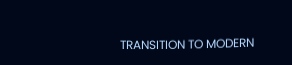TRANSITION TO MODERN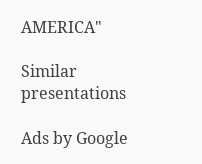AMERICA"

Similar presentations

Ads by Google